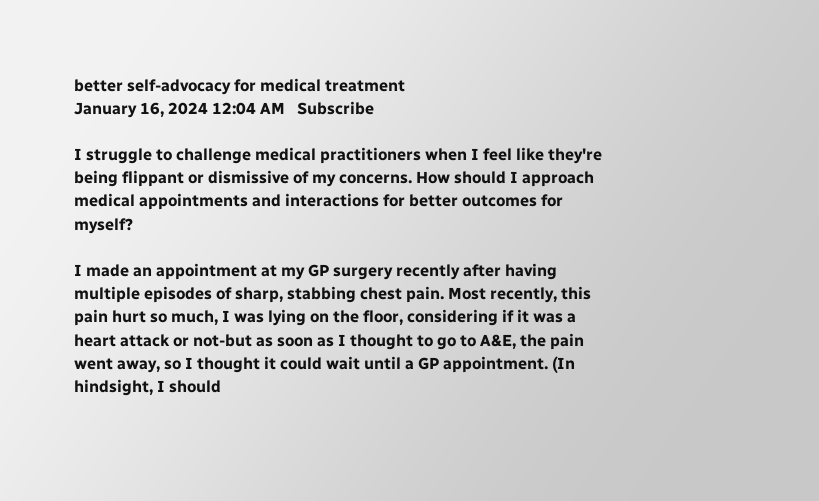better self-advocacy for medical treatment
January 16, 2024 12:04 AM   Subscribe

I struggle to challenge medical practitioners when I feel like they're being flippant or dismissive of my concerns. How should I approach medical appointments and interactions for better outcomes for myself?

I made an appointment at my GP surgery recently after having multiple episodes of sharp, stabbing chest pain. Most recently, this pain hurt so much, I was lying on the floor, considering if it was a heart attack or not-but as soon as I thought to go to A&E, the pain went away, so I thought it could wait until a GP appointment. (In hindsight, I should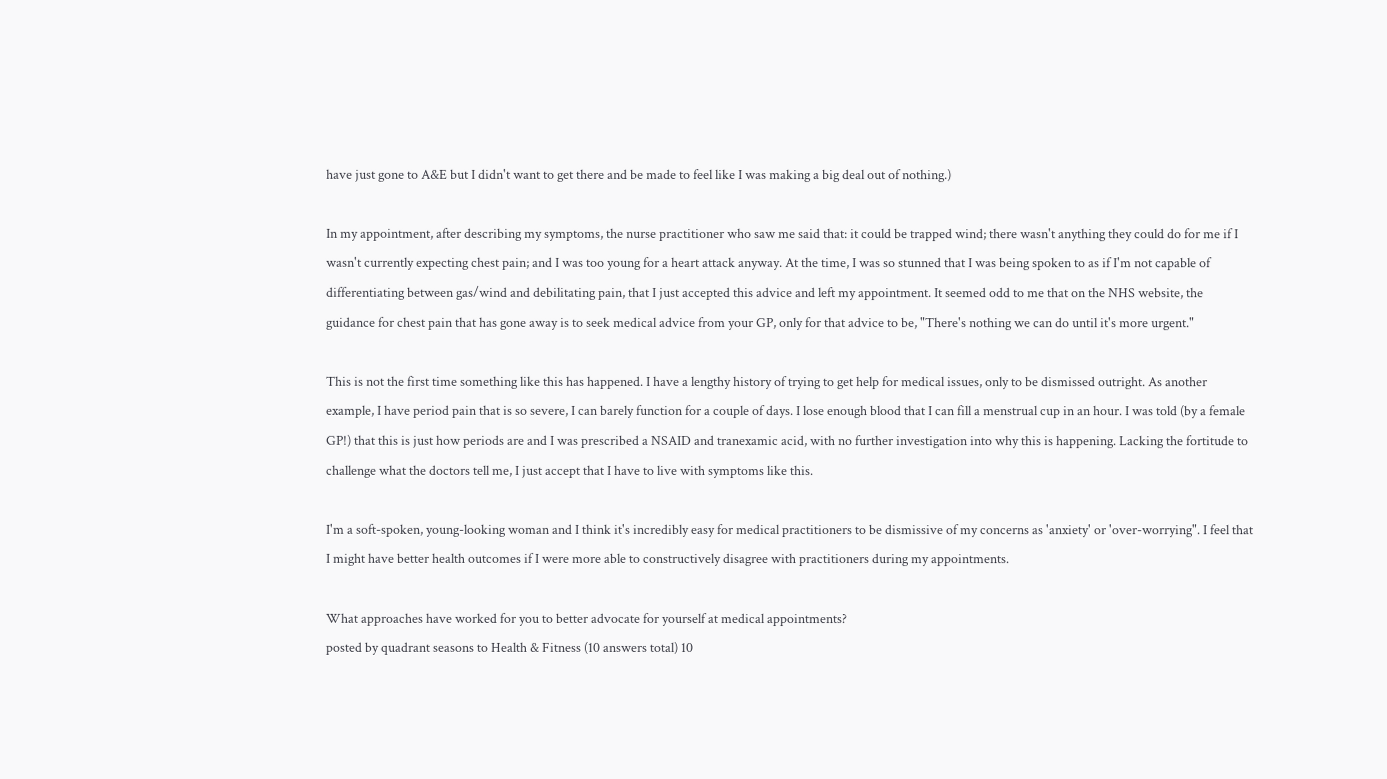have just gone to A&E but I didn't want to get there and be made to feel like I was making a big deal out of nothing.)

In my appointment, after describing my symptoms, the nurse practitioner who saw me said that: it could be trapped wind; there wasn't anything they could do for me if I wasn't currently expecting chest pain; and I was too young for a heart attack anyway. At the time, I was so stunned that I was being spoken to as if I'm not capable of differentiating between gas/wind and debilitating pain, that I just accepted this advice and left my appointment. It seemed odd to me that on the NHS website, the guidance for chest pain that has gone away is to seek medical advice from your GP, only for that advice to be, "There's nothing we can do until it's more urgent."

This is not the first time something like this has happened. I have a lengthy history of trying to get help for medical issues, only to be dismissed outright. As another example, I have period pain that is so severe, I can barely function for a couple of days. I lose enough blood that I can fill a menstrual cup in an hour. I was told (by a female GP!) that this is just how periods are and I was prescribed a NSAID and tranexamic acid, with no further investigation into why this is happening. Lacking the fortitude to challenge what the doctors tell me, I just accept that I have to live with symptoms like this.

I'm a soft-spoken, young-looking woman and I think it's incredibly easy for medical practitioners to be dismissive of my concerns as 'anxiety' or 'over-worrying". I feel that I might have better health outcomes if I were more able to constructively disagree with practitioners during my appointments.

What approaches have worked for you to better advocate for yourself at medical appointments?
posted by quadrant seasons to Health & Fitness (10 answers total) 10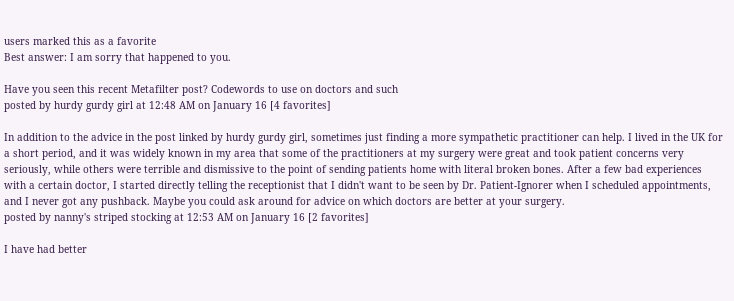users marked this as a favorite
Best answer: I am sorry that happened to you.

Have you seen this recent Metafilter post? Codewords to use on doctors and such
posted by hurdy gurdy girl at 12:48 AM on January 16 [4 favorites]

In addition to the advice in the post linked by hurdy gurdy girl, sometimes just finding a more sympathetic practitioner can help. I lived in the UK for a short period, and it was widely known in my area that some of the practitioners at my surgery were great and took patient concerns very seriously, while others were terrible and dismissive to the point of sending patients home with literal broken bones. After a few bad experiences with a certain doctor, I started directly telling the receptionist that I didn't want to be seen by Dr. Patient-Ignorer when I scheduled appointments, and I never got any pushback. Maybe you could ask around for advice on which doctors are better at your surgery.
posted by nanny's striped stocking at 12:53 AM on January 16 [2 favorites]

I have had better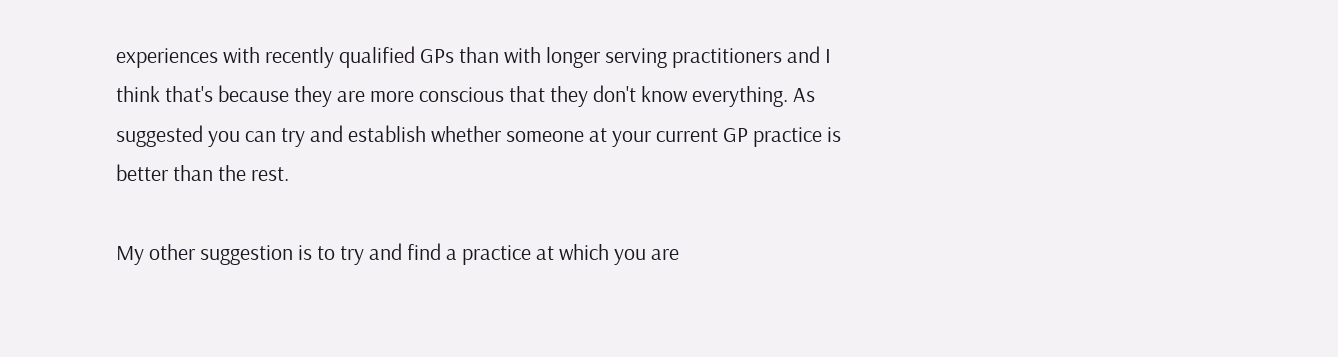experiences with recently qualified GPs than with longer serving practitioners and I think that's because they are more conscious that they don't know everything. As suggested you can try and establish whether someone at your current GP practice is better than the rest.

My other suggestion is to try and find a practice at which you are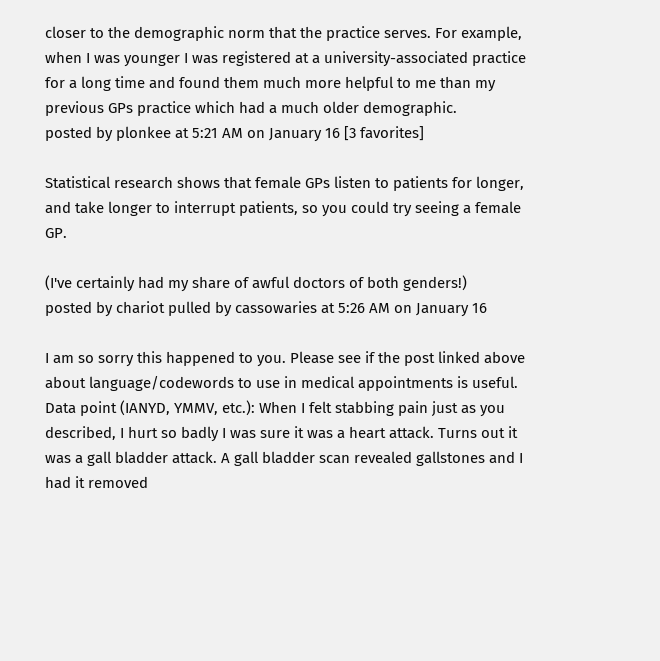closer to the demographic norm that the practice serves. For example, when I was younger I was registered at a university-associated practice for a long time and found them much more helpful to me than my previous GPs practice which had a much older demographic.
posted by plonkee at 5:21 AM on January 16 [3 favorites]

Statistical research shows that female GPs listen to patients for longer, and take longer to interrupt patients, so you could try seeing a female GP.

(I've certainly had my share of awful doctors of both genders!)
posted by chariot pulled by cassowaries at 5:26 AM on January 16

I am so sorry this happened to you. Please see if the post linked above about language/codewords to use in medical appointments is useful. Data point (IANYD, YMMV, etc.): When I felt stabbing pain just as you described, I hurt so badly I was sure it was a heart attack. Turns out it was a gall bladder attack. A gall bladder scan revealed gallstones and I had it removed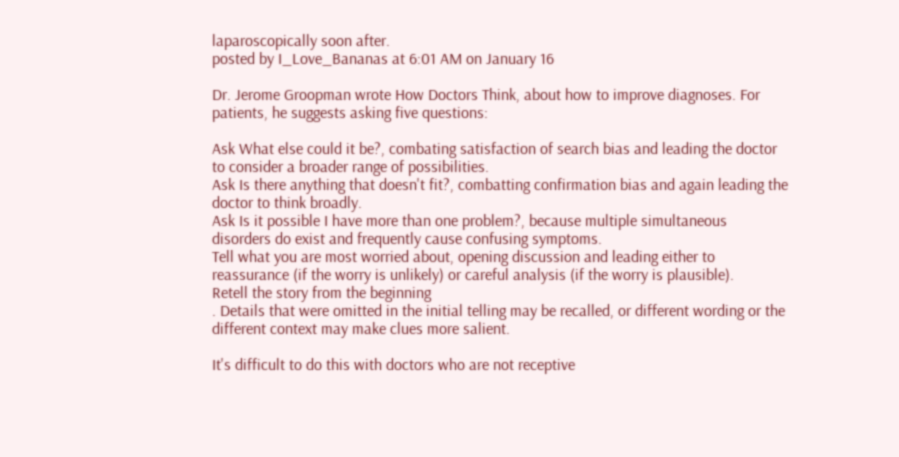laparoscopically soon after.
posted by I_Love_Bananas at 6:01 AM on January 16

Dr. Jerome Groopman wrote How Doctors Think, about how to improve diagnoses. For patients, he suggests asking five questions:

Ask What else could it be?, combating satisfaction of search bias and leading the doctor to consider a broader range of possibilities.
Ask Is there anything that doesn't fit?, combatting confirmation bias and again leading the doctor to think broadly.
Ask Is it possible I have more than one problem?, because multiple simultaneous disorders do exist and frequently cause confusing symptoms.
Tell what you are most worried about, opening discussion and leading either to reassurance (if the worry is unlikely) or careful analysis (if the worry is plausible).
Retell the story from the beginning
. Details that were omitted in the initial telling may be recalled, or different wording or the different context may make clues more salient.

It's difficult to do this with doctors who are not receptive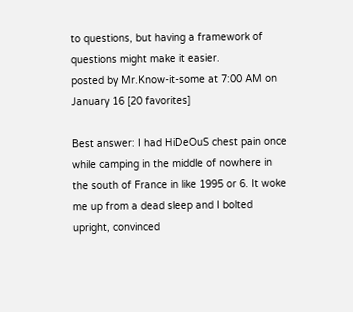to questions, but having a framework of questions might make it easier.
posted by Mr.Know-it-some at 7:00 AM on January 16 [20 favorites]

Best answer: I had HiDeOuS chest pain once while camping in the middle of nowhere in the south of France in like 1995 or 6. It woke me up from a dead sleep and I bolted upright, convinced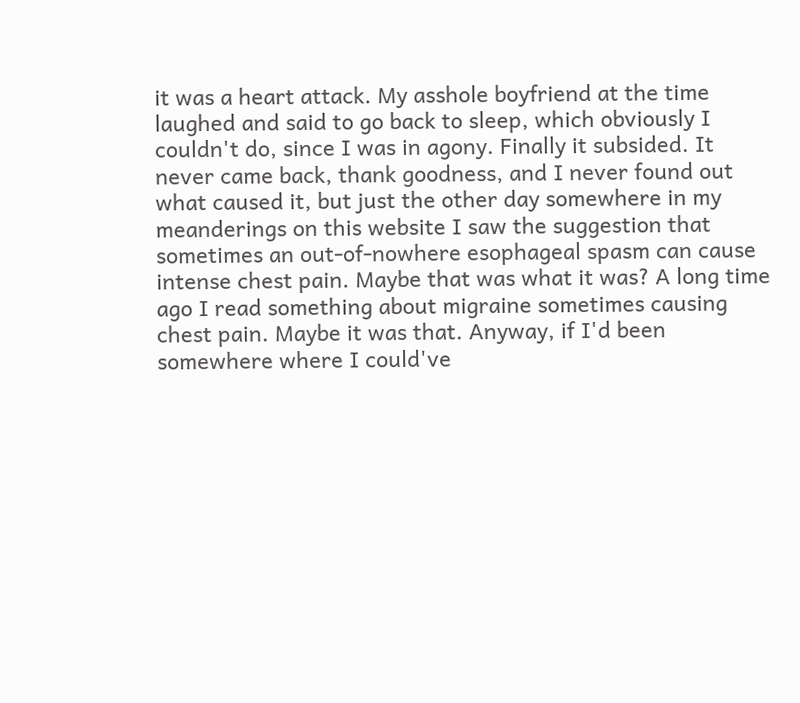it was a heart attack. My asshole boyfriend at the time laughed and said to go back to sleep, which obviously I couldn't do, since I was in agony. Finally it subsided. It never came back, thank goodness, and I never found out what caused it, but just the other day somewhere in my meanderings on this website I saw the suggestion that sometimes an out-of-nowhere esophageal spasm can cause intense chest pain. Maybe that was what it was? A long time ago I read something about migraine sometimes causing chest pain. Maybe it was that. Anyway, if I'd been somewhere where I could've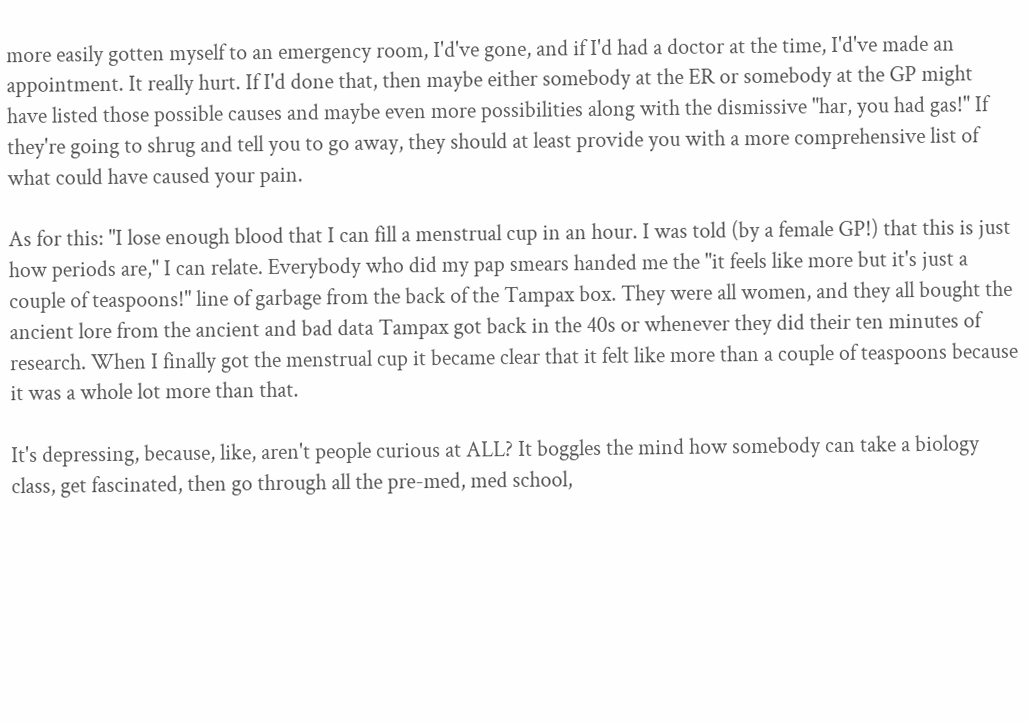more easily gotten myself to an emergency room, I'd've gone, and if I'd had a doctor at the time, I'd've made an appointment. It really hurt. If I'd done that, then maybe either somebody at the ER or somebody at the GP might have listed those possible causes and maybe even more possibilities along with the dismissive "har, you had gas!" If they're going to shrug and tell you to go away, they should at least provide you with a more comprehensive list of what could have caused your pain.

As for this: "I lose enough blood that I can fill a menstrual cup in an hour. I was told (by a female GP!) that this is just how periods are," I can relate. Everybody who did my pap smears handed me the "it feels like more but it's just a couple of teaspoons!" line of garbage from the back of the Tampax box. They were all women, and they all bought the ancient lore from the ancient and bad data Tampax got back in the 40s or whenever they did their ten minutes of research. When I finally got the menstrual cup it became clear that it felt like more than a couple of teaspoons because it was a whole lot more than that.

It's depressing, because, like, aren't people curious at ALL? It boggles the mind how somebody can take a biology class, get fascinated, then go through all the pre-med, med school,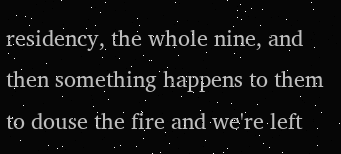residency, the whole nine, and then something happens to them to douse the fire and we're left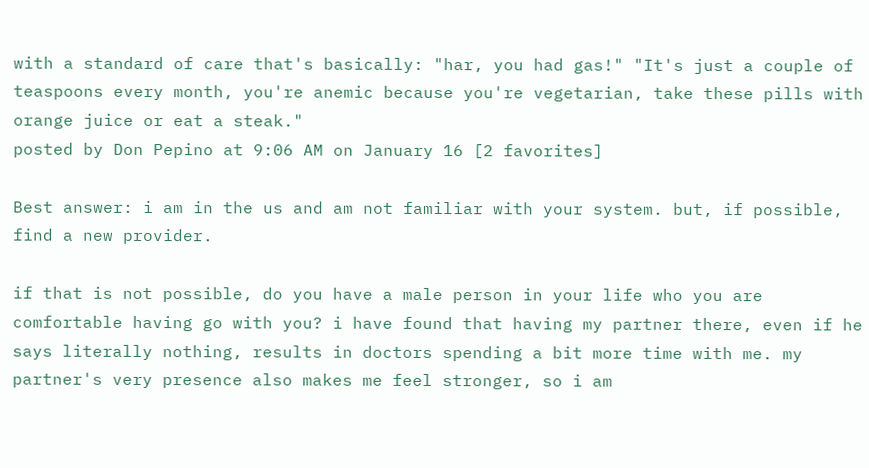with a standard of care that's basically: "har, you had gas!" "It's just a couple of teaspoons every month, you're anemic because you're vegetarian, take these pills with orange juice or eat a steak."
posted by Don Pepino at 9:06 AM on January 16 [2 favorites]

Best answer: i am in the us and am not familiar with your system. but, if possible, find a new provider.

if that is not possible, do you have a male person in your life who you are comfortable having go with you? i have found that having my partner there, even if he says literally nothing, results in doctors spending a bit more time with me. my partner's very presence also makes me feel stronger, so i am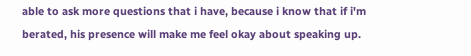able to ask more questions that i have, because i know that if i'm berated, his presence will make me feel okay about speaking up.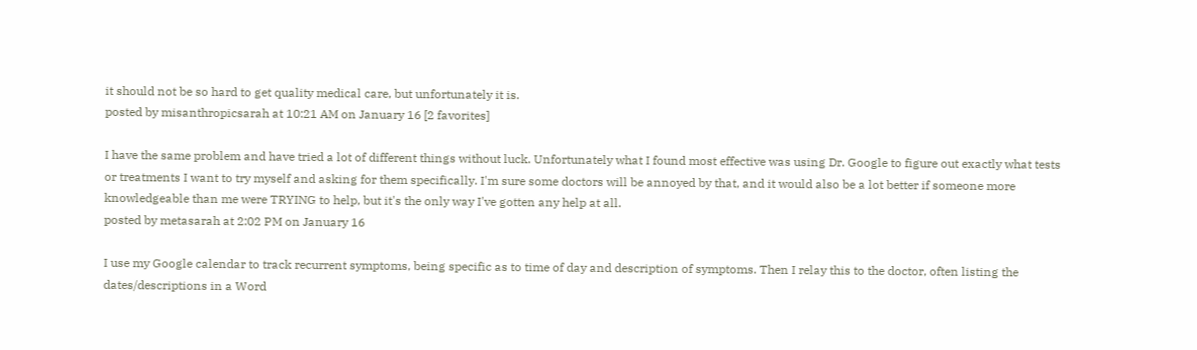it should not be so hard to get quality medical care, but unfortunately it is.
posted by misanthropicsarah at 10:21 AM on January 16 [2 favorites]

I have the same problem and have tried a lot of different things without luck. Unfortunately what I found most effective was using Dr. Google to figure out exactly what tests or treatments I want to try myself and asking for them specifically. I'm sure some doctors will be annoyed by that, and it would also be a lot better if someone more knowledgeable than me were TRYING to help, but it's the only way I've gotten any help at all.
posted by metasarah at 2:02 PM on January 16

I use my Google calendar to track recurrent symptoms, being specific as to time of day and description of symptoms. Then I relay this to the doctor, often listing the dates/descriptions in a Word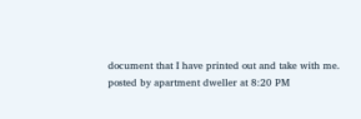document that I have printed out and take with me.
posted by apartment dweller at 8:20 PM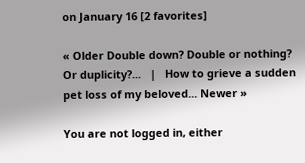on January 16 [2 favorites]

« Older Double down? Double or nothing? Or duplicity?...   |   How to grieve a sudden pet loss of my beloved... Newer »

You are not logged in, either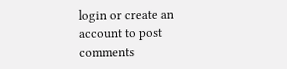login or create an account to post comments